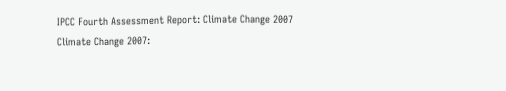IPCC Fourth Assessment Report: Climate Change 2007
Climate Change 2007: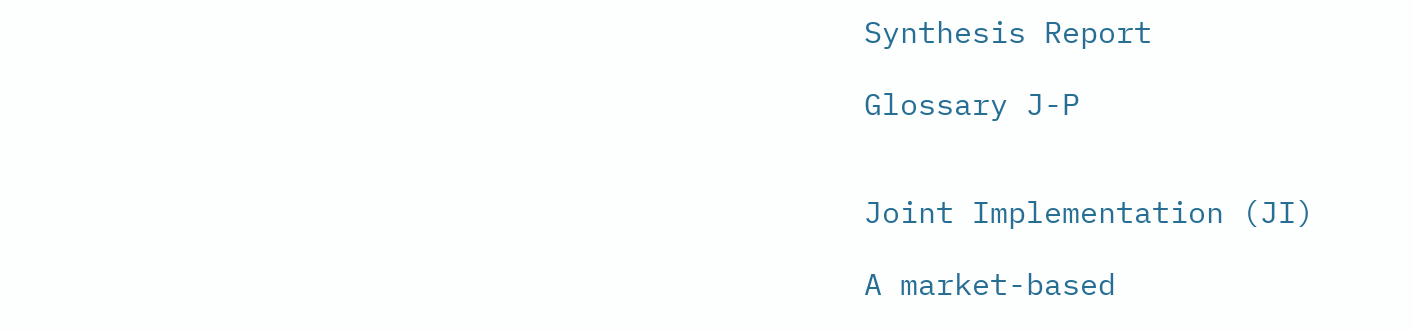Synthesis Report

Glossary J-P


Joint Implementation (JI)

A market-based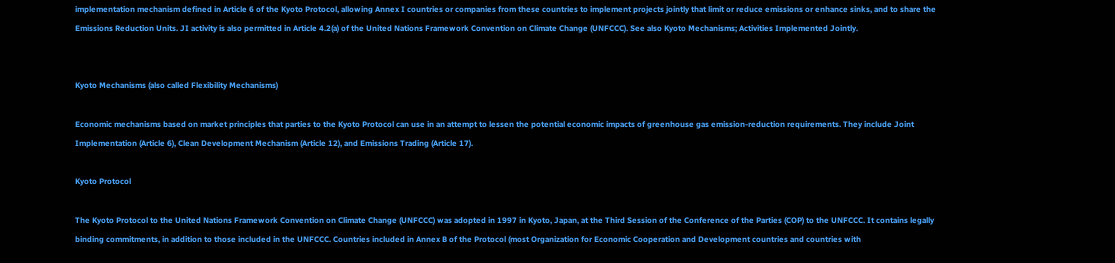implementation mechanism defined in Article 6 of the Kyoto Protocol, allowing Annex I countries or companies from these countries to implement projects jointly that limit or reduce emissions or enhance sinks, and to share the Emissions Reduction Units. JI activity is also permitted in Article 4.2(a) of the United Nations Framework Convention on Climate Change (UNFCCC). See also Kyoto Mechanisms; Activities Implemented Jointly.


Kyoto Mechanisms (also called Flexibility Mechanisms)

Economic mechanisms based on market principles that parties to the Kyoto Protocol can use in an attempt to lessen the potential economic impacts of greenhouse gas emission-reduction requirements. They include Joint Implementation (Article 6), Clean Development Mechanism (Article 12), and Emissions Trading (Article 17).

Kyoto Protocol

The Kyoto Protocol to the United Nations Framework Convention on Climate Change (UNFCCC) was adopted in 1997 in Kyoto, Japan, at the Third Session of the Conference of the Parties (COP) to the UNFCCC. It contains legally binding commitments, in addition to those included in the UNFCCC. Countries included in Annex B of the Protocol (most Organization for Economic Cooperation and Development countries and countries with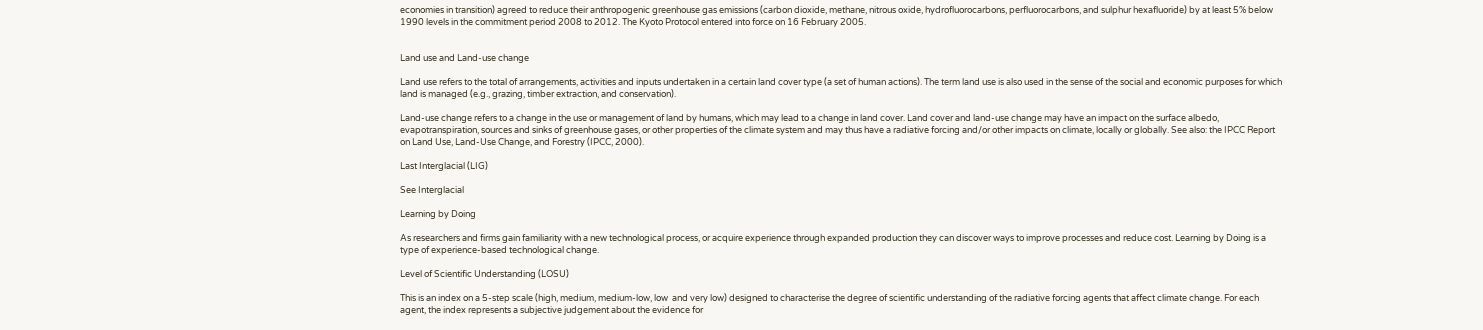economies in transition) agreed to reduce their anthropogenic greenhouse gas emissions (carbon dioxide, methane, nitrous oxide, hydrofluorocarbons, perfluorocarbons, and sulphur hexafluoride) by at least 5% below 1990 levels in the commitment period 2008 to 2012. The Kyoto Protocol entered into force on 16 February 2005.


Land use and Land-use change

Land use refers to the total of arrangements, activities and inputs undertaken in a certain land cover type (a set of human actions). The term land use is also used in the sense of the social and economic purposes for which land is managed (e.g., grazing, timber extraction, and conservation).

Land-use change refers to a change in the use or management of land by humans, which may lead to a change in land cover. Land cover and land-use change may have an impact on the surface albedo, evapotranspiration, sources and sinks of greenhouse gases, or other properties of the climate system and may thus have a radiative forcing and/or other impacts on climate, locally or globally. See also: the IPCC Report on Land Use, Land-Use Change, and Forestry (IPCC, 2000).

Last Interglacial (LIG)

See Interglacial

Learning by Doing

As researchers and firms gain familiarity with a new technological process, or acquire experience through expanded production they can discover ways to improve processes and reduce cost. Learning by Doing is a type of experience-based technological change.

Level of Scientific Understanding (LOSU)

This is an index on a 5-step scale (high, medium, medium-low, low  and very low) designed to characterise the degree of scientific understanding of the radiative forcing agents that affect climate change. For each agent, the index represents a subjective judgement about the evidence for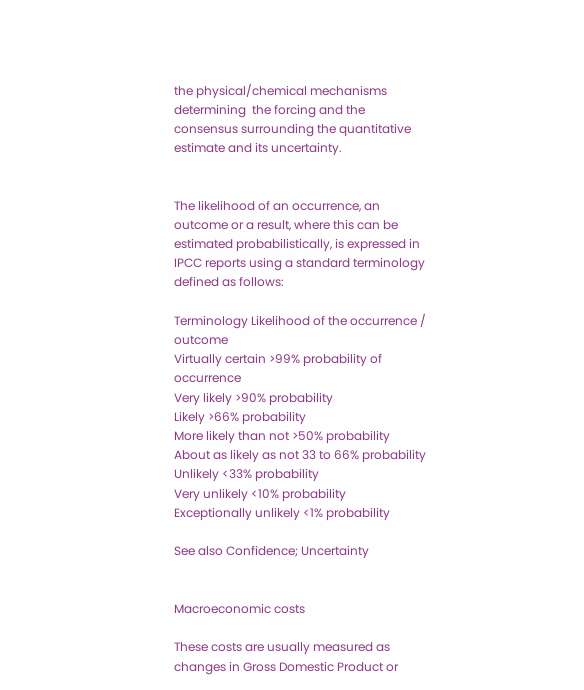the physical/chemical mechanisms determining  the forcing and the consensus surrounding the quantitative estimate and its uncertainty.


The likelihood of an occurrence, an outcome or a result, where this can be estimated probabilistically, is expressed in IPCC reports using a standard terminology defined as follows:

Terminology Likelihood of the occurrence / outcome
Virtually certain >99% probability of occurrence
Very likely >90% probability
Likely >66% probability
More likely than not >50% probability
About as likely as not 33 to 66% probability
Unlikely <33% probability
Very unlikely <10% probability
Exceptionally unlikely <1% probability

See also Confidence; Uncertainty


Macroeconomic costs

These costs are usually measured as changes in Gross Domestic Product or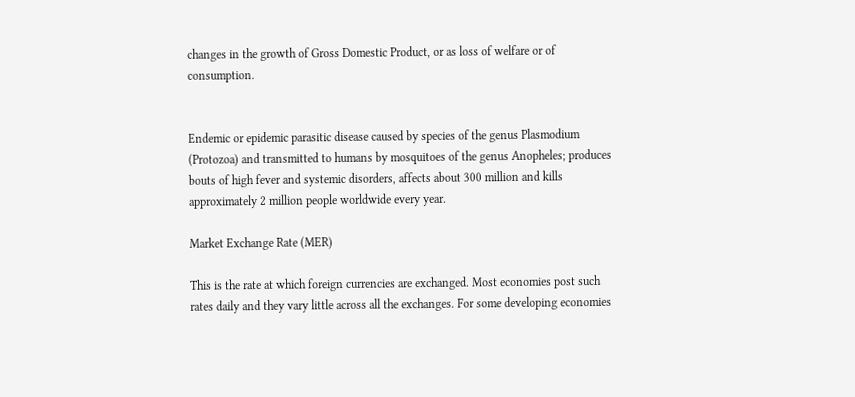changes in the growth of Gross Domestic Product, or as loss of welfare or of consumption.


Endemic or epidemic parasitic disease caused by species of the genus Plasmodium (Protozoa) and transmitted to humans by mosquitoes of the genus Anopheles; produces bouts of high fever and systemic disorders, affects about 300 million and kills approximately 2 million people worldwide every year.

Market Exchange Rate (MER)

This is the rate at which foreign currencies are exchanged. Most economies post such rates daily and they vary little across all the exchanges. For some developing economies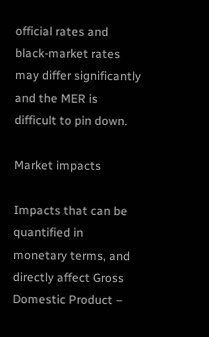official rates and black-market rates may differ significantly and the MER is difficult to pin down.

Market impacts

Impacts that can be quantified in monetary terms, and directly affect Gross Domestic Product –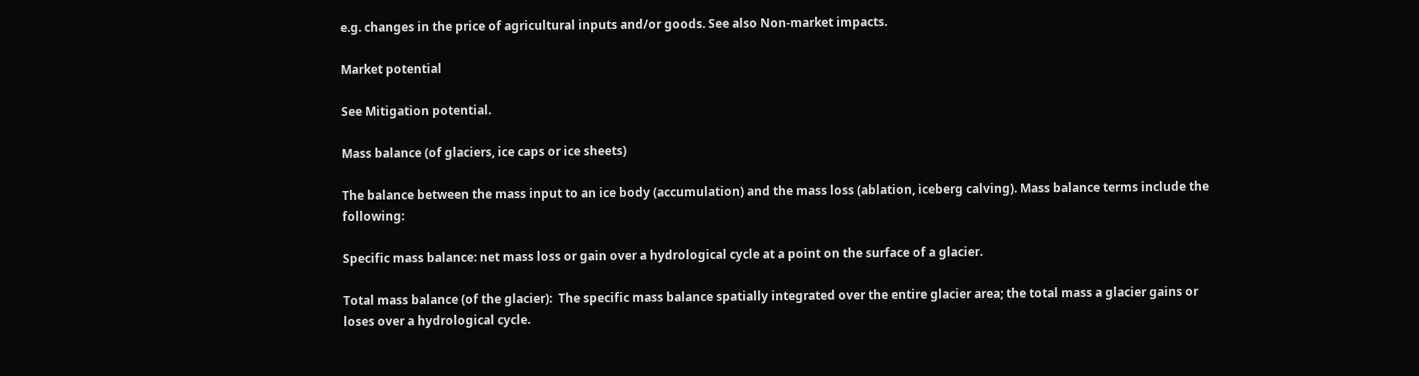e.g. changes in the price of agricultural inputs and/or goods. See also Non-market impacts.

Market potential

See Mitigation potential.

Mass balance (of glaciers, ice caps or ice sheets)

The balance between the mass input to an ice body (accumulation) and the mass loss (ablation, iceberg calving). Mass balance terms include the following:

Specific mass balance: net mass loss or gain over a hydrological cycle at a point on the surface of a glacier.

Total mass balance (of the glacier):  The specific mass balance spatially integrated over the entire glacier area; the total mass a glacier gains or loses over a hydrological cycle.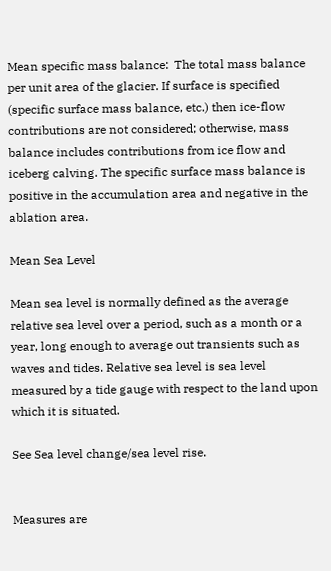Mean specific mass balance:  The total mass balance per unit area of the glacier. If surface is specified (specific surface mass balance, etc.) then ice-flow contributions are not considered; otherwise, mass balance includes contributions from ice flow and iceberg calving. The specific surface mass balance is positive in the accumulation area and negative in the ablation area.

Mean Sea Level

Mean sea level is normally defined as the average relative sea level over a period, such as a month or a year, long enough to average out transients such as waves and tides. Relative sea level is sea level measured by a tide gauge with respect to the land upon which it is situated.

See Sea level change/sea level rise.


Measures are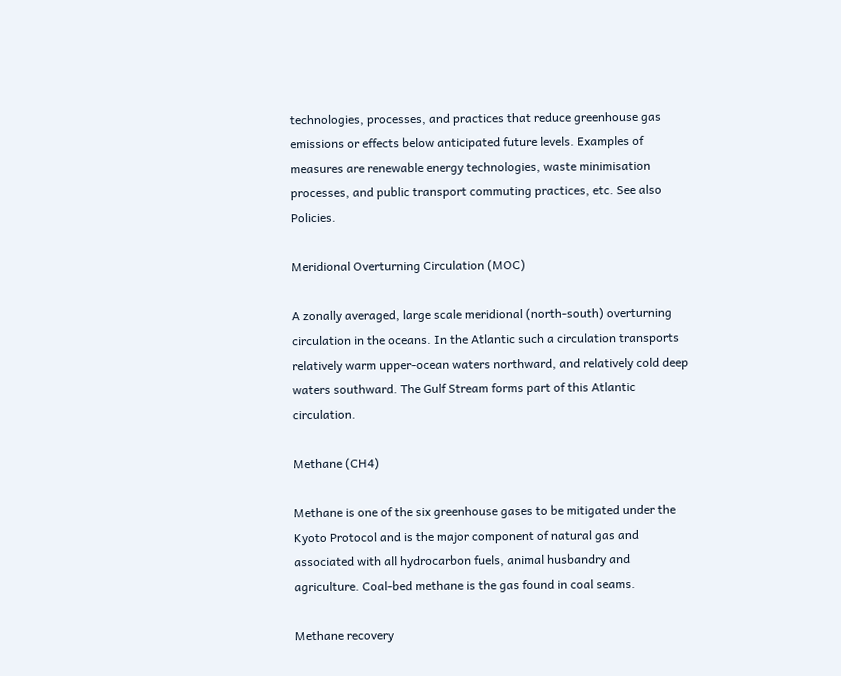technologies, processes, and practices that reduce greenhouse gas emissions or effects below anticipated future levels. Examples of measures are renewable energy technologies, waste minimisation processes, and public transport commuting practices, etc. See also Policies.

Meridional Overturning Circulation (MOC)

A zonally averaged, large scale meridional (north-south) overturning circulation in the oceans. In the Atlantic such a circulation transports relatively warm upper-ocean waters northward, and relatively cold deep waters southward. The Gulf Stream forms part of this Atlantic circulation.

Methane (CH4)

Methane is one of the six greenhouse gases to be mitigated under the Kyoto Protocol and is the major component of natural gas and associated with all hydrocarbon fuels, animal husbandry and agriculture. Coal-bed methane is the gas found in coal seams.

Methane recovery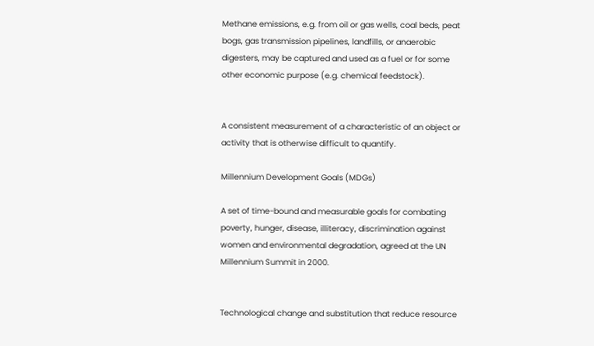Methane emissions, e.g. from oil or gas wells, coal beds, peat bogs, gas transmission pipelines, landfills, or anaerobic digesters, may be captured and used as a fuel or for some other economic purpose (e.g. chemical feedstock).


A consistent measurement of a characteristic of an object or activity that is otherwise difficult to quantify.

Millennium Development Goals (MDGs)

A set of time-bound and measurable goals for combating poverty, hunger, disease, illiteracy, discrimination against women and environmental degradation, agreed at the UN Millennium Summit in 2000.


Technological change and substitution that reduce resource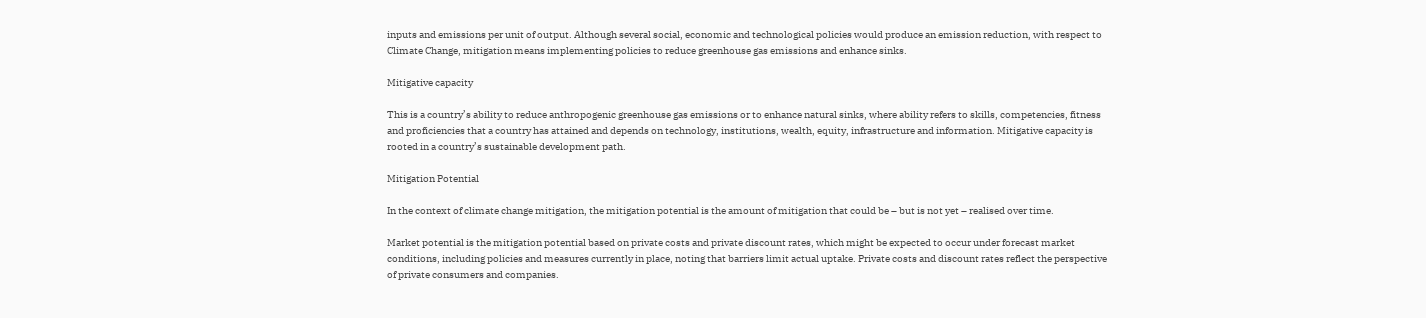inputs and emissions per unit of output. Although several social, economic and technological policies would produce an emission reduction, with respect to Climate Change, mitigation means implementing policies to reduce greenhouse gas emissions and enhance sinks.

Mitigative capacity

This is a country’s ability to reduce anthropogenic greenhouse gas emissions or to enhance natural sinks, where ability refers to skills, competencies, fitness and proficiencies that a country has attained and depends on technology, institutions, wealth, equity, infrastructure and information. Mitigative capacity is rooted in a country’s sustainable development path.

Mitigation Potential

In the context of climate change mitigation, the mitigation potential is the amount of mitigation that could be – but is not yet – realised over time.

Market potential is the mitigation potential based on private costs and private discount rates, which might be expected to occur under forecast market conditions, including policies and measures currently in place, noting that barriers limit actual uptake. Private costs and discount rates reflect the perspective of private consumers and companies.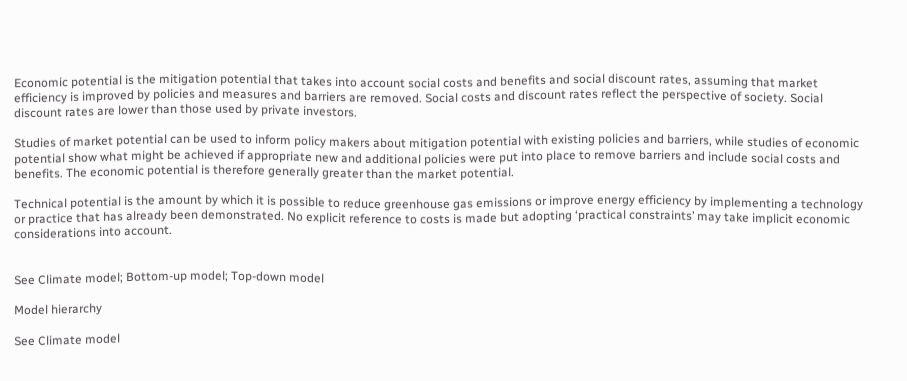Economic potential is the mitigation potential that takes into account social costs and benefits and social discount rates, assuming that market efficiency is improved by policies and measures and barriers are removed. Social costs and discount rates reflect the perspective of society. Social discount rates are lower than those used by private investors.

Studies of market potential can be used to inform policy makers about mitigation potential with existing policies and barriers, while studies of economic potential show what might be achieved if appropriate new and additional policies were put into place to remove barriers and include social costs and benefits. The economic potential is therefore generally greater than the market potential.

Technical potential is the amount by which it is possible to reduce greenhouse gas emissions or improve energy efficiency by implementing a technology or practice that has already been demonstrated. No explicit reference to costs is made but adopting ‘practical constraints’ may take implicit economic considerations into account.


See Climate model; Bottom-up model; Top-down model

Model hierarchy

See Climate model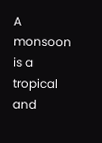A monsoon is a tropical and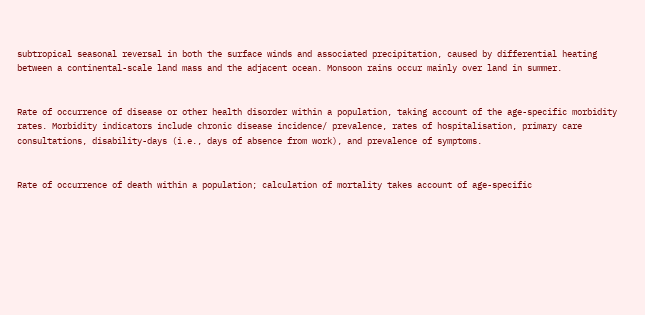subtropical seasonal reversal in both the surface winds and associated precipitation, caused by differential heating between a continental-scale land mass and the adjacent ocean. Monsoon rains occur mainly over land in summer.


Rate of occurrence of disease or other health disorder within a population, taking account of the age-specific morbidity rates. Morbidity indicators include chronic disease incidence/ prevalence, rates of hospitalisation, primary care consultations, disability-days (i.e., days of absence from work), and prevalence of symptoms.


Rate of occurrence of death within a population; calculation of mortality takes account of age-specific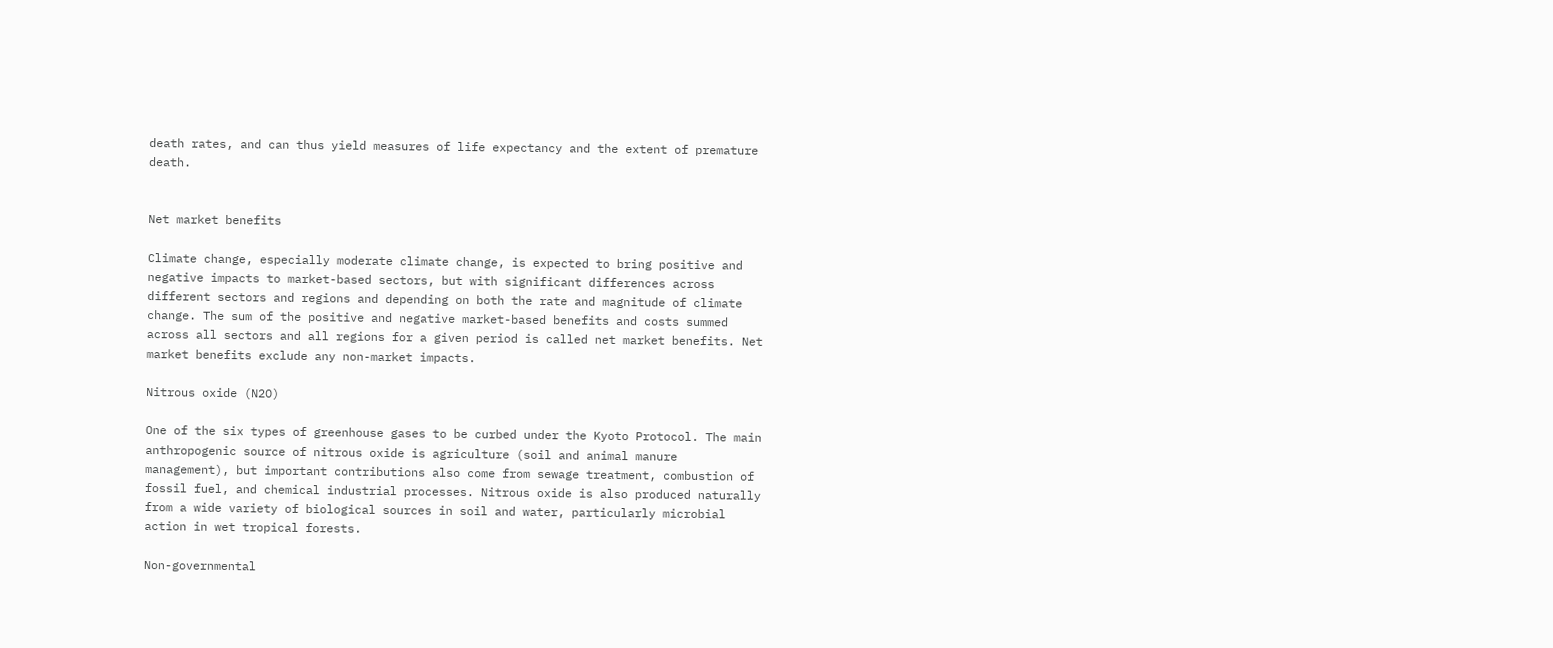death rates, and can thus yield measures of life expectancy and the extent of premature death.


Net market benefits

Climate change, especially moderate climate change, is expected to bring positive and negative impacts to market-based sectors, but with significant differences across different sectors and regions and depending on both the rate and magnitude of climate change. The sum of the positive and negative market-based benefits and costs summed across all sectors and all regions for a given period is called net market benefits. Net market benefits exclude any non-market impacts.

Nitrous oxide (N2O)

One of the six types of greenhouse gases to be curbed under the Kyoto Protocol. The main anthropogenic source of nitrous oxide is agriculture (soil and animal manure management), but important contributions also come from sewage treatment, combustion of fossil fuel, and chemical industrial processes. Nitrous oxide is also produced naturally from a wide variety of biological sources in soil and water, particularly microbial action in wet tropical forests.

Non-governmental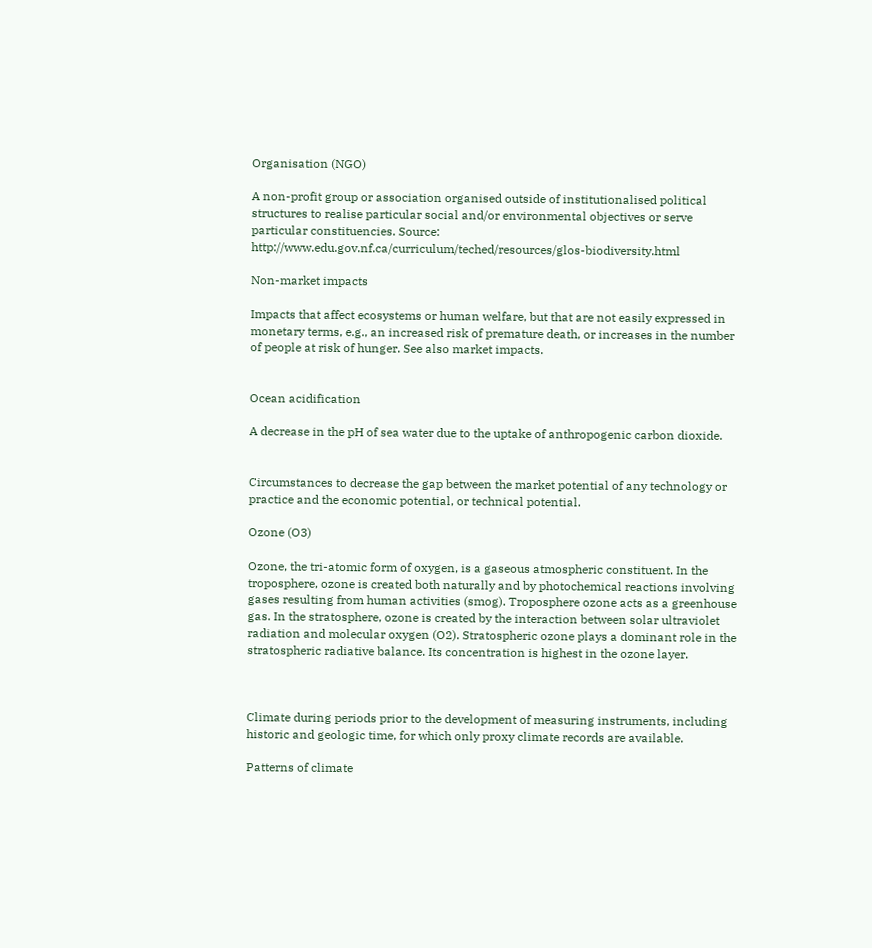Organisation (NGO)

A non-profit group or association organised outside of institutionalised political structures to realise particular social and/or environmental objectives or serve particular constituencies. Source: http://www.edu.gov.nf.ca/curriculum/teched/resources/glos-biodiversity.html

Non-market impacts

Impacts that affect ecosystems or human welfare, but that are not easily expressed in monetary terms, e.g., an increased risk of premature death, or increases in the number of people at risk of hunger. See also market impacts.


Ocean acidification

A decrease in the pH of sea water due to the uptake of anthropogenic carbon dioxide.


Circumstances to decrease the gap between the market potential of any technology or practice and the economic potential, or technical potential.

Ozone (O3)

Ozone, the tri-atomic form of oxygen, is a gaseous atmospheric constituent. In the troposphere, ozone is created both naturally and by photochemical reactions involving gases resulting from human activities (smog). Troposphere ozone acts as a greenhouse gas. In the stratosphere, ozone is created by the interaction between solar ultraviolet radiation and molecular oxygen (O2). Stratospheric ozone plays a dominant role in the stratospheric radiative balance. Its concentration is highest in the ozone layer.



Climate during periods prior to the development of measuring instruments, including historic and geologic time, for which only proxy climate records are available.

Patterns of climate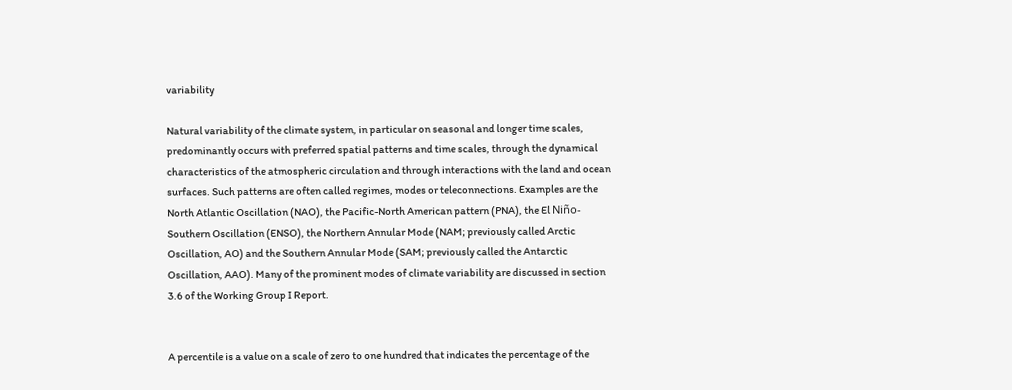variability

Natural variability of the climate system, in particular on seasonal and longer time scales, predominantly occurs with preferred spatial patterns and time scales, through the dynamical characteristics of the atmospheric circulation and through interactions with the land and ocean surfaces. Such patterns are often called regimes, modes or teleconnections. Examples are the North Atlantic Oscillation (NAO), the Pacific-North American pattern (PNA), the El Niño- Southern Oscillation (ENSO), the Northern Annular Mode (NAM; previously called Arctic Oscillation, AO) and the Southern Annular Mode (SAM; previously called the Antarctic Oscillation, AAO). Many of the prominent modes of climate variability are discussed in section 3.6 of the Working Group I Report.


A percentile is a value on a scale of zero to one hundred that indicates the percentage of the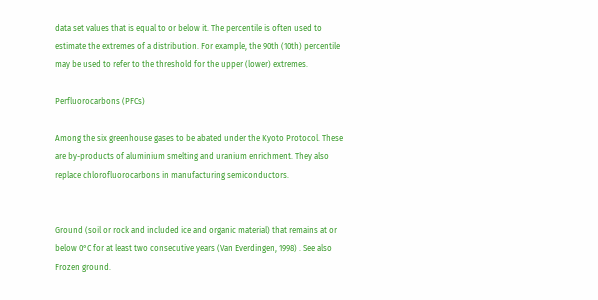data set values that is equal to or below it. The percentile is often used to estimate the extremes of a distribution. For example, the 90th (10th) percentile may be used to refer to the threshold for the upper (lower) extremes.

Perfluorocarbons (PFCs)

Among the six greenhouse gases to be abated under the Kyoto Protocol. These are by-products of aluminium smelting and uranium enrichment. They also replace chlorofluorocarbons in manufacturing semiconductors.


Ground (soil or rock and included ice and organic material) that remains at or below 0°C for at least two consecutive years (Van Everdingen, 1998) . See also Frozen ground.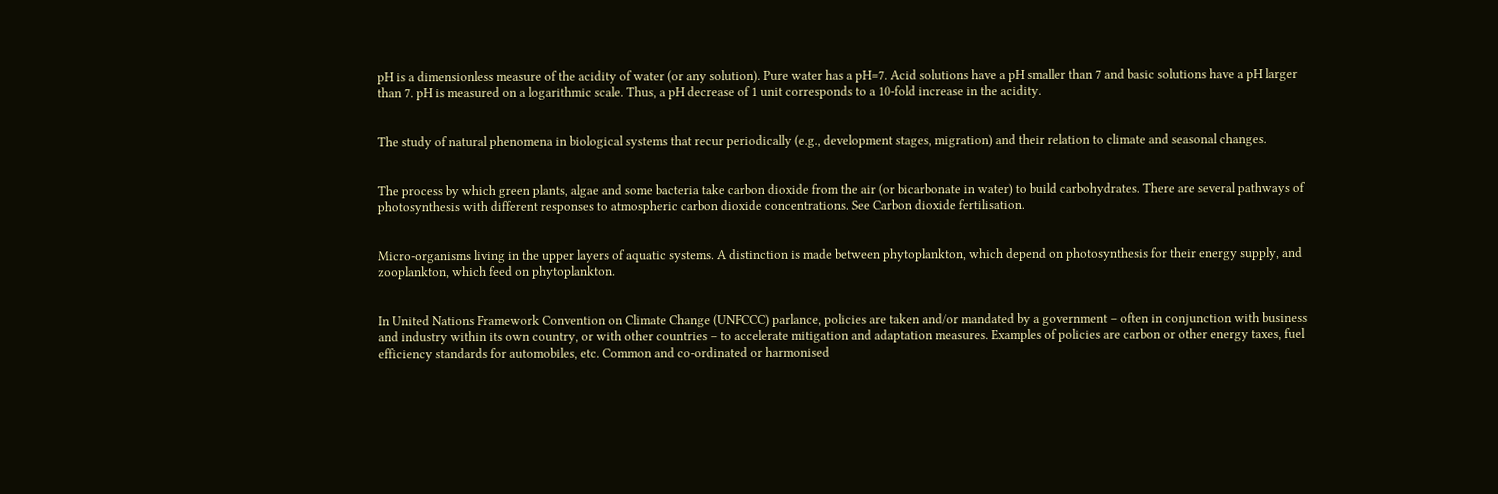pH is a dimensionless measure of the acidity of water (or any solution). Pure water has a pH=7. Acid solutions have a pH smaller than 7 and basic solutions have a pH larger than 7. pH is measured on a logarithmic scale. Thus, a pH decrease of 1 unit corresponds to a 10-fold increase in the acidity.


The study of natural phenomena in biological systems that recur periodically (e.g., development stages, migration) and their relation to climate and seasonal changes.


The process by which green plants, algae and some bacteria take carbon dioxide from the air (or bicarbonate in water) to build carbohydrates. There are several pathways of photosynthesis with different responses to atmospheric carbon dioxide concentrations. See Carbon dioxide fertilisation.


Micro-organisms living in the upper layers of aquatic systems. A distinction is made between phytoplankton, which depend on photosynthesis for their energy supply, and zooplankton, which feed on phytoplankton.


In United Nations Framework Convention on Climate Change (UNFCCC) parlance, policies are taken and/or mandated by a government – often in conjunction with business and industry within its own country, or with other countries – to accelerate mitigation and adaptation measures. Examples of policies are carbon or other energy taxes, fuel efficiency standards for automobiles, etc. Common and co-ordinated or harmonised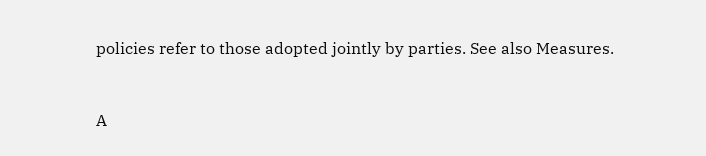policies refer to those adopted jointly by parties. See also Measures.


A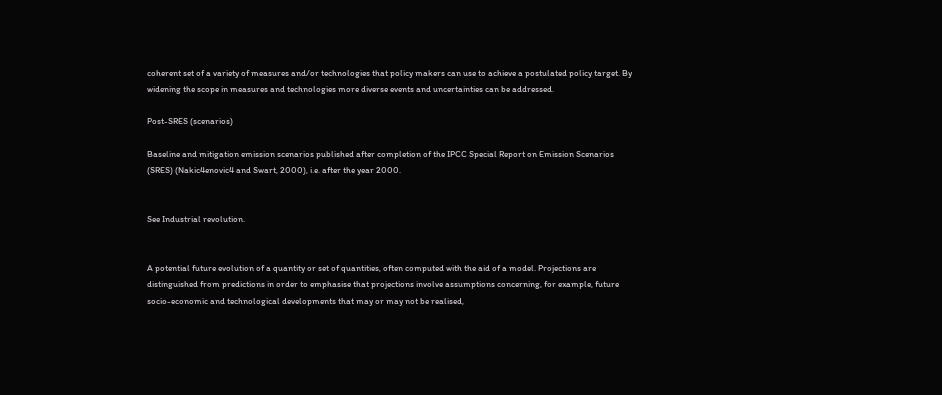coherent set of a variety of measures and/or technologies that policy makers can use to achieve a postulated policy target. By widening the scope in measures and technologies more diverse events and uncertainties can be addressed.

Post-SRES (scenarios)

Baseline and mitigation emission scenarios published after completion of the IPCC Special Report on Emission Scenarios (SRES) (Nakic4enovic4 and Swart, 2000), i.e. after the year 2000.


See Industrial revolution.


A potential future evolution of a quantity or set of quantities, often computed with the aid of a model. Projections are distinguished from predictions in order to emphasise that projections involve assumptions concerning, for example, future socio-economic and technological developments that may or may not be realised,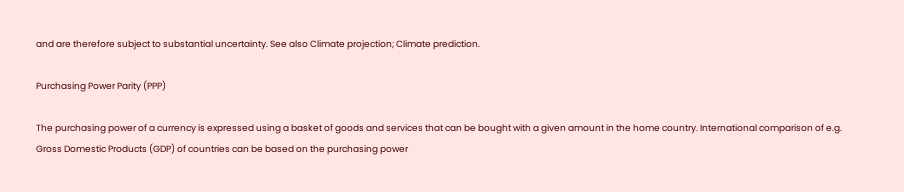and are therefore subject to substantial uncertainty. See also Climate projection; Climate prediction.

Purchasing Power Parity (PPP)

The purchasing power of a currency is expressed using a basket of goods and services that can be bought with a given amount in the home country. International comparison of e.g. Gross Domestic Products (GDP) of countries can be based on the purchasing power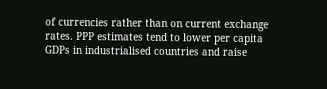of currencies rather than on current exchange rates. PPP estimates tend to lower per capita GDPs in industrialised countries and raise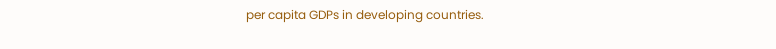per capita GDPs in developing countries.